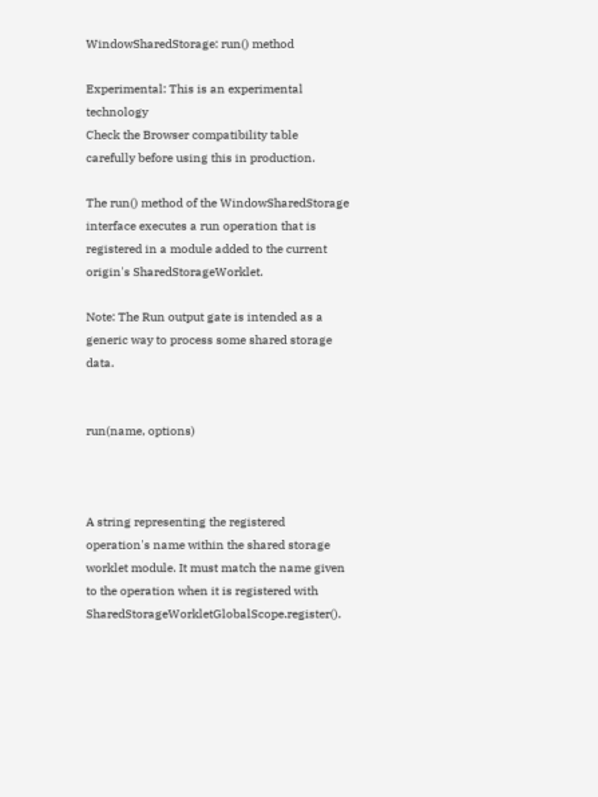WindowSharedStorage: run() method

Experimental: This is an experimental technology
Check the Browser compatibility table carefully before using this in production.

The run() method of the WindowSharedStorage interface executes a run operation that is registered in a module added to the current origin's SharedStorageWorklet.

Note: The Run output gate is intended as a generic way to process some shared storage data.


run(name, options)



A string representing the registered operation's name within the shared storage worklet module. It must match the name given to the operation when it is registered with SharedStorageWorkletGlobalScope.register().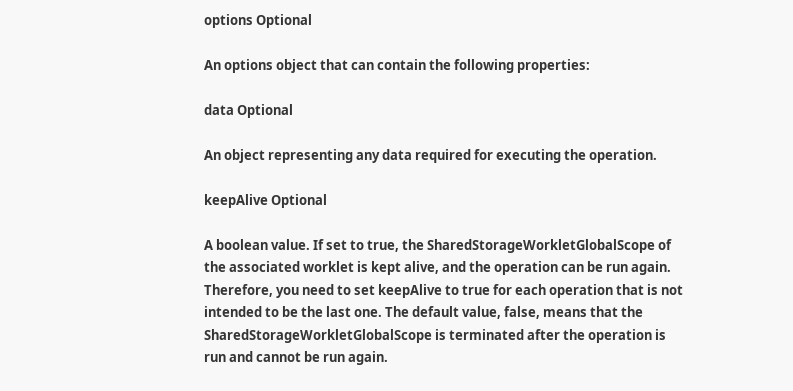options Optional

An options object that can contain the following properties:

data Optional

An object representing any data required for executing the operation.

keepAlive Optional

A boolean value. If set to true, the SharedStorageWorkletGlobalScope of the associated worklet is kept alive, and the operation can be run again. Therefore, you need to set keepAlive to true for each operation that is not intended to be the last one. The default value, false, means that the SharedStorageWorkletGlobalScope is terminated after the operation is run and cannot be run again.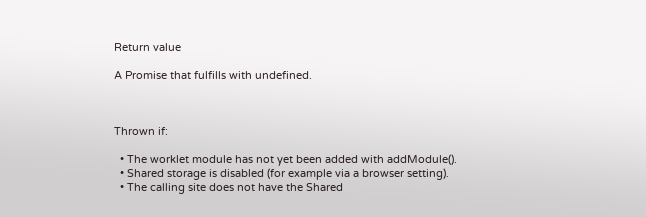Return value

A Promise that fulfills with undefined.



Thrown if:

  • The worklet module has not yet been added with addModule().
  • Shared storage is disabled (for example via a browser setting).
  • The calling site does not have the Shared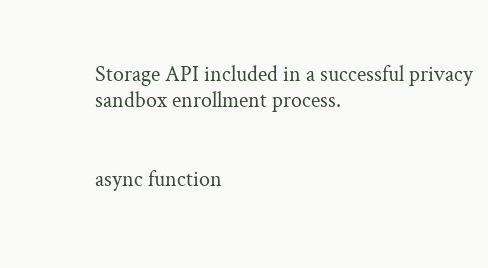Storage API included in a successful privacy sandbox enrollment process.


async function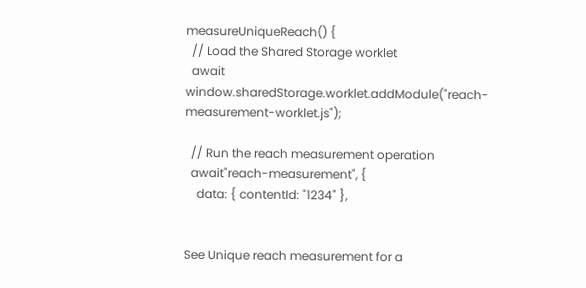measureUniqueReach() {
  // Load the Shared Storage worklet
  await window.sharedStorage.worklet.addModule("reach-measurement-worklet.js");

  // Run the reach measurement operation
  await"reach-measurement", {
    data: { contentId: "1234" },


See Unique reach measurement for a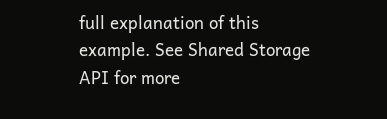full explanation of this example. See Shared Storage API for more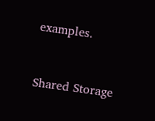examples.


Shared Storage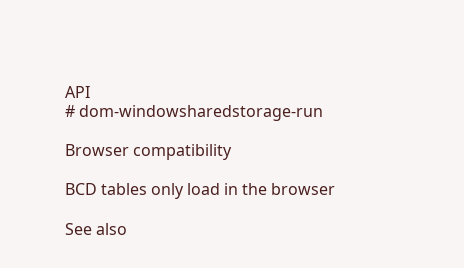API
# dom-windowsharedstorage-run

Browser compatibility

BCD tables only load in the browser

See also